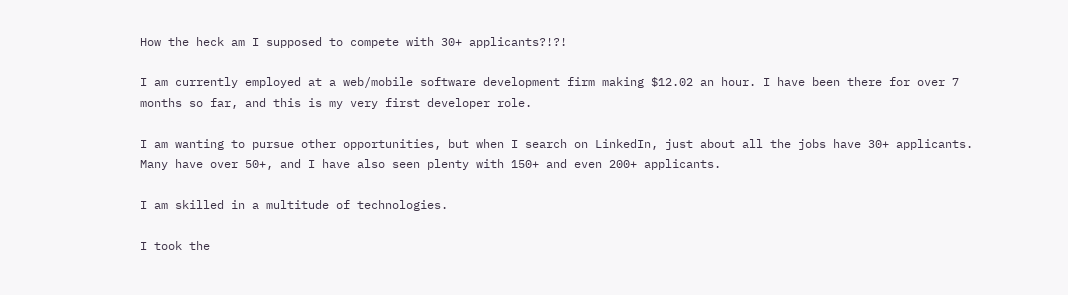How the heck am I supposed to compete with 30+ applicants?!?!

I am currently employed at a web/mobile software development firm making $12.02 an hour. I have been there for over 7 months so far, and this is my very first developer role.

I am wanting to pursue other opportunities, but when I search on LinkedIn, just about all the jobs have 30+ applicants. Many have over 50+, and I have also seen plenty with 150+ and even 200+ applicants.

I am skilled in a multitude of technologies.

I took the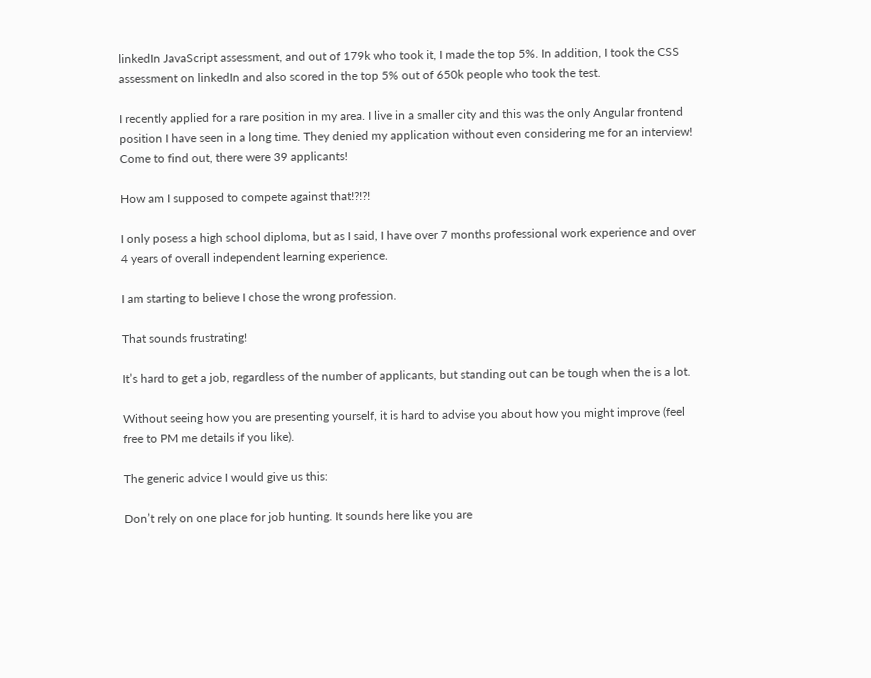linkedIn JavaScript assessment, and out of 179k who took it, I made the top 5%. In addition, I took the CSS assessment on linkedIn and also scored in the top 5% out of 650k people who took the test.

I recently applied for a rare position in my area. I live in a smaller city and this was the only Angular frontend position I have seen in a long time. They denied my application without even considering me for an interview! Come to find out, there were 39 applicants!

How am I supposed to compete against that!?!?!

I only posess a high school diploma, but as I said, I have over 7 months professional work experience and over 4 years of overall independent learning experience.

I am starting to believe I chose the wrong profession.

That sounds frustrating!

It’s hard to get a job, regardless of the number of applicants, but standing out can be tough when the is a lot.

Without seeing how you are presenting yourself, it is hard to advise you about how you might improve (feel free to PM me details if you like).

The generic advice I would give us this:

Don’t rely on one place for job hunting. It sounds here like you are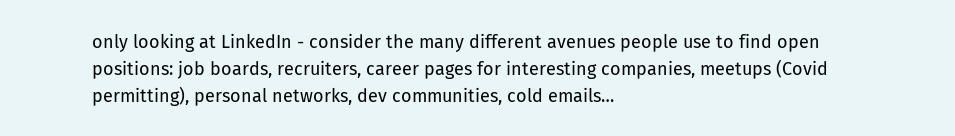only looking at LinkedIn - consider the many different avenues people use to find open positions: job boards, recruiters, career pages for interesting companies, meetups (Covid permitting), personal networks, dev communities, cold emails…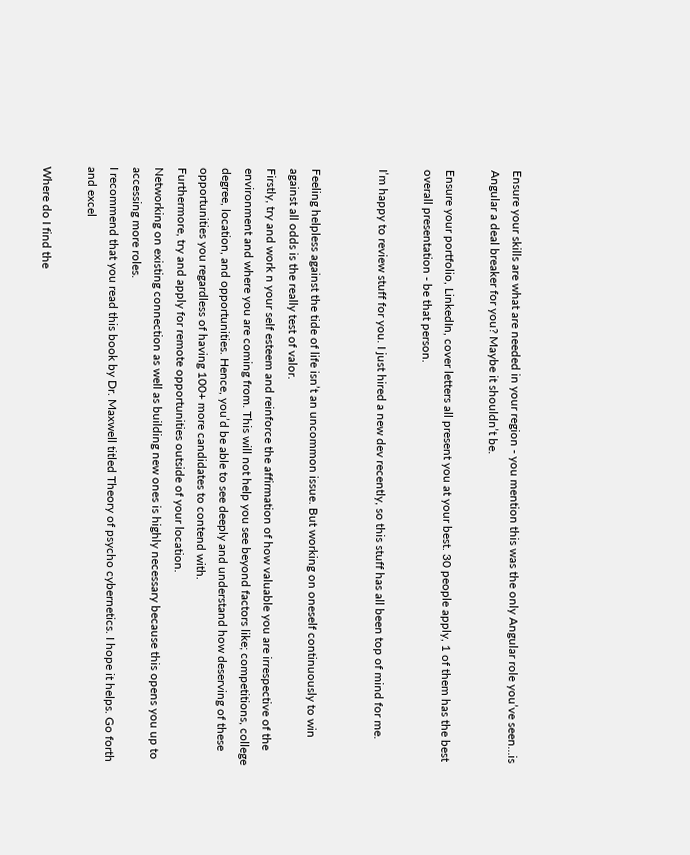Ensure your skills are what are needed in your region - you mention this was the only Angular role you’ve seen…is Angular a deal breaker for you? Maybe it shouldn’t be.

Ensure your portfolio, LinkedIn, cover letters all present you at your best. 30 people apply, 1 of them has the best overall presentation - be that person.

I’m happy to review stuff for you. I just hired a new dev recently, so this stuff has all been top of mind for me.


Feeling helpless against the tide of life isn’t an uncommon issue. But working on oneself continuously to win against all odds is the really test of valor.
Firstly, try and work n your self esteem and reinforce the affirmation of how valuable you are irrespective of the environment and where you are coming from. This will not help you see beyond factors like; competitions, college degree, location, and opportunities. Hence, you’d be able to see deeply and understand how deserving of these opportunities you regardless of having 100+ more candidates to contend with.
Furthermore, try and apply for remote opportunities outside of your location.
Networking on existing connection as well as building new ones is highly necessary because this opens you up to accessing more roles.
I recommend that you read this book by Dr. Maxwell titled Theory of psycho cybernetics. I hope it helps. Go forth and excel

Where do I find the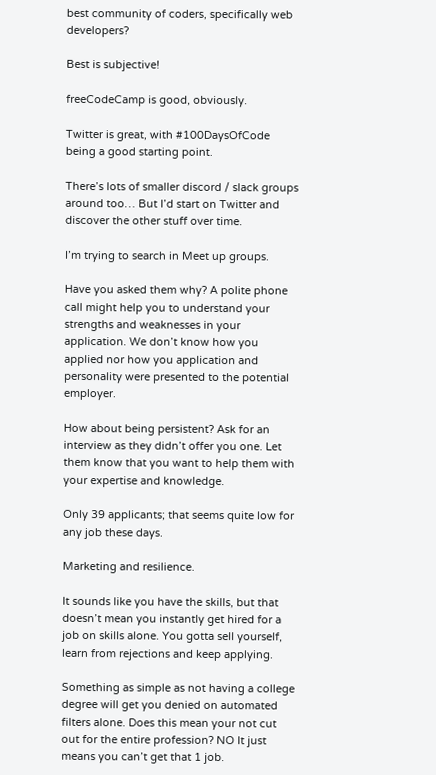best community of coders, specifically web developers?

Best is subjective!

freeCodeCamp is good, obviously.

Twitter is great, with #100DaysOfCode being a good starting point.

There’s lots of smaller discord / slack groups around too… But I’d start on Twitter and discover the other stuff over time.

I’m trying to search in Meet up groups.

Have you asked them why? A polite phone call might help you to understand your strengths and weaknesses in your application. We don’t know how you applied nor how you application and personality were presented to the potential employer.

How about being persistent? Ask for an interview as they didn’t offer you one. Let them know that you want to help them with your expertise and knowledge.

Only 39 applicants; that seems quite low for any job these days.

Marketing and resilience.

It sounds like you have the skills, but that doesn’t mean you instantly get hired for a job on skills alone. You gotta sell yourself, learn from rejections and keep applying.

Something as simple as not having a college degree will get you denied on automated filters alone. Does this mean your not cut out for the entire profession? NO It just means you can’t get that 1 job.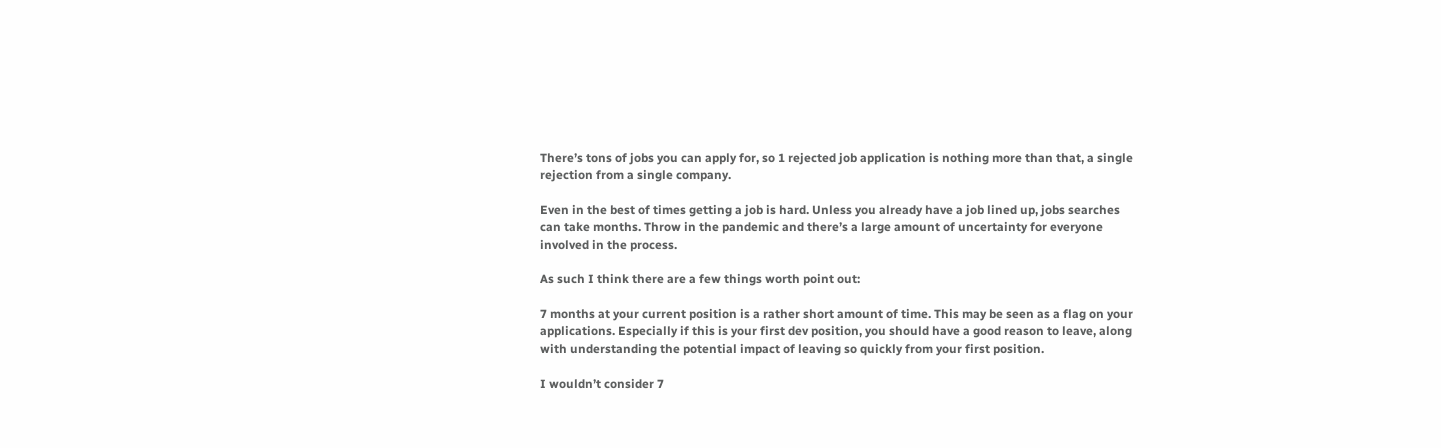There’s tons of jobs you can apply for, so 1 rejected job application is nothing more than that, a single rejection from a single company.

Even in the best of times getting a job is hard. Unless you already have a job lined up, jobs searches can take months. Throw in the pandemic and there’s a large amount of uncertainty for everyone involved in the process.

As such I think there are a few things worth point out:

7 months at your current position is a rather short amount of time. This may be seen as a flag on your applications. Especially if this is your first dev position, you should have a good reason to leave, along with understanding the potential impact of leaving so quickly from your first position.

I wouldn’t consider 7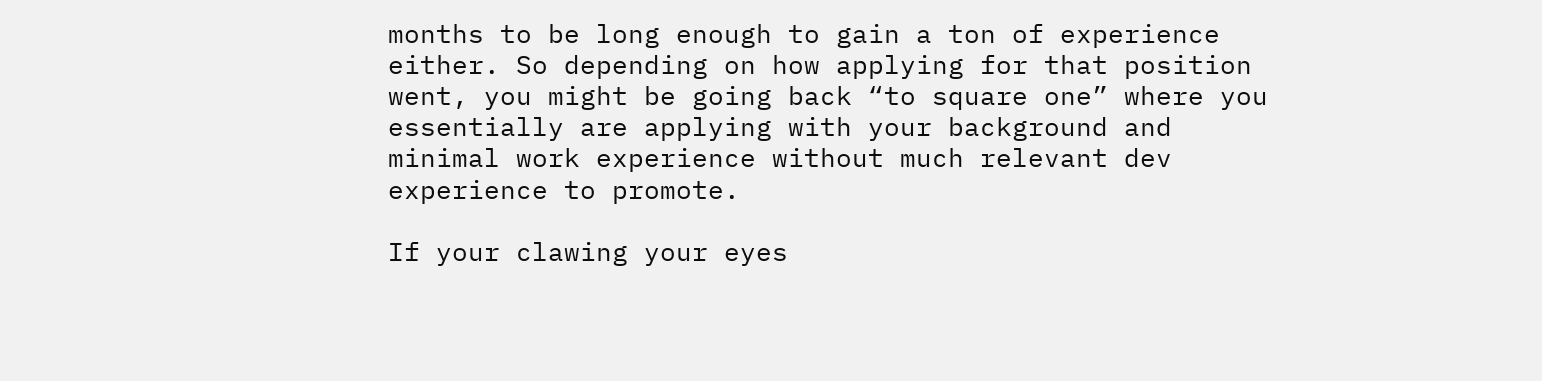months to be long enough to gain a ton of experience either. So depending on how applying for that position went, you might be going back “to square one” where you essentially are applying with your background and minimal work experience without much relevant dev experience to promote.

If your clawing your eyes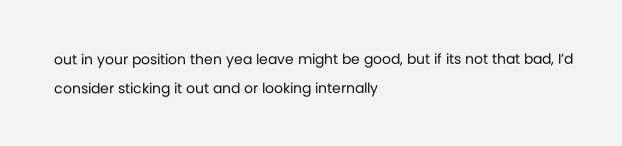out in your position then yea leave might be good, but if its not that bad, I’d consider sticking it out and or looking internally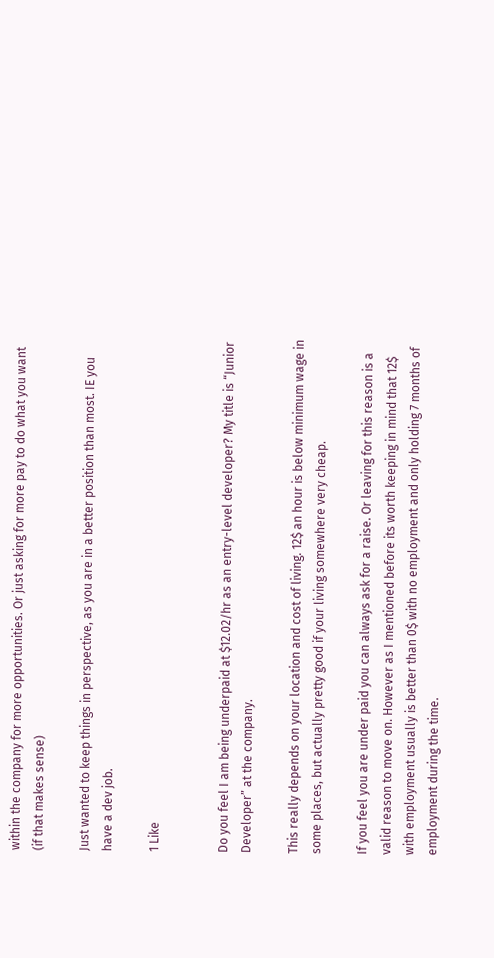within the company for more opportunities. Or just asking for more pay to do what you want (if that makes sense)

Just wanted to keep things in perspective, as you are in a better position than most. IE you have a dev job.

1 Like


Do you feel I am being underpaid at $12.02/hr as an entry-level developer? My title is “Junior Developer” at the company.

This really depends on your location and cost of living. 12$ an hour is below minimum wage in some places, but actually pretty good if your living somewhere very cheap.

If you feel you are under paid you can always ask for a raise. Or leaving for this reason is a valid reason to move on. However as I mentioned before its worth keeping in mind that 12$ with employment usually is better than 0$ with no employment and only holding 7 months of employment during the time.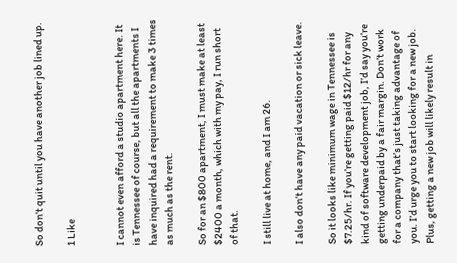So don’t quit until you have another job lined up.

1 Like


I cannot even afford a studio apartment here. It is Tennessee of course, but all the apartments I have inquired had a requirement to make 3 times as much as the rent.

So for an $800 apartment, I must make at least $2400 a month, which with my pay, I run short of that.

I still live at home, and I am 26.

I also don’t have any paid vacation or sick leave.

So it looks like minimum wage in Tennessee is $7.25/hr. If you’re getting paid $12/hr for any kind of software development job, I’d say you’re getting underpaid by a fair margin. Don’t work for a company that’s just taking advantage of you. I’d urge you to start looking for a new job. Plus, getting a new job will likely result in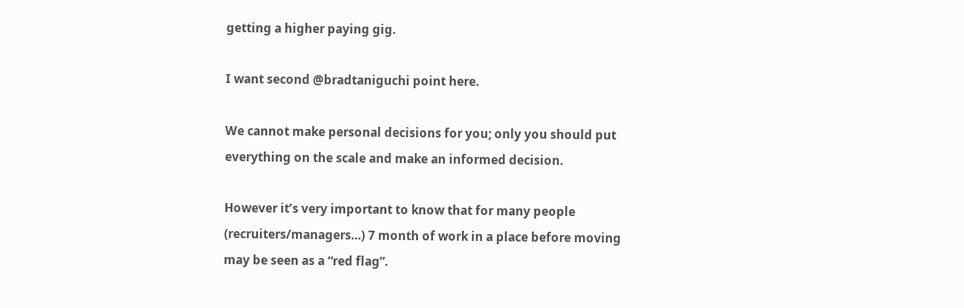getting a higher paying gig.

I want second @bradtaniguchi point here.

We cannot make personal decisions for you; only you should put everything on the scale and make an informed decision.

However it’s very important to know that for many people (recruiters/managers…) 7 month of work in a place before moving may be seen as a “red flag”.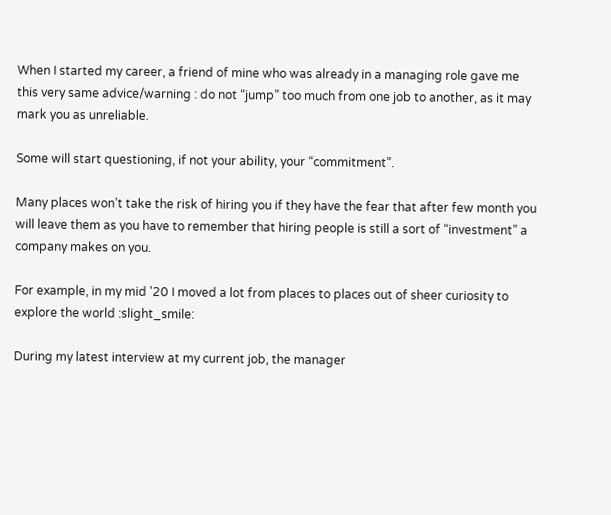When I started my career, a friend of mine who was already in a managing role gave me this very same advice/warning : do not “jump” too much from one job to another, as it may mark you as unreliable.

Some will start questioning, if not your ability, your “commitment”.

Many places won’t take the risk of hiring you if they have the fear that after few month you will leave them as you have to remember that hiring people is still a sort of “investment” a company makes on you.

For example, in my mid '20 I moved a lot from places to places out of sheer curiosity to explore the world :slight_smile:

During my latest interview at my current job, the manager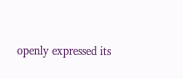openly expressed its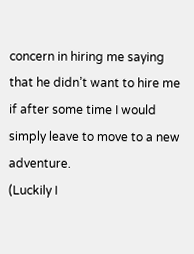concern in hiring me saying that he didn’t want to hire me if after some time I would simply leave to move to a new adventure.
(Luckily I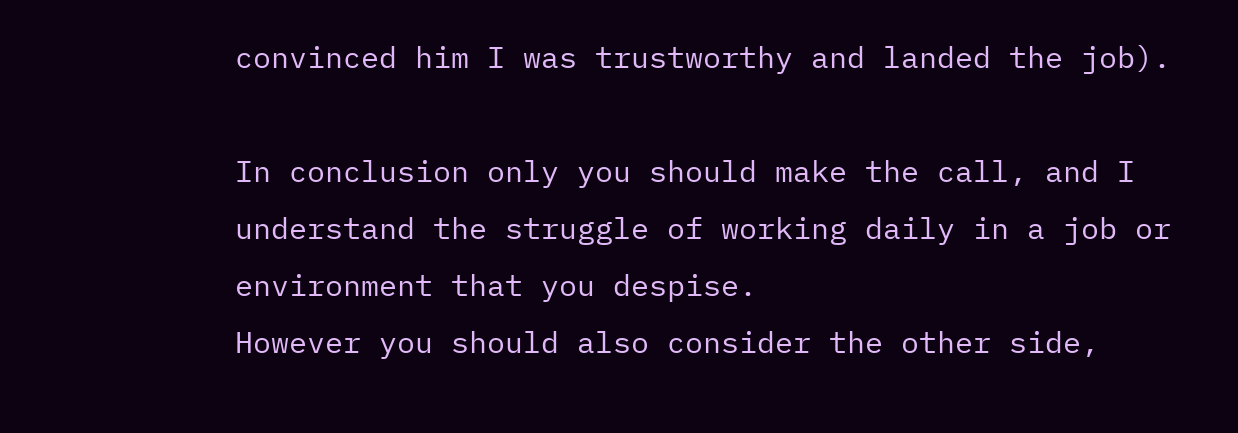convinced him I was trustworthy and landed the job).

In conclusion only you should make the call, and I understand the struggle of working daily in a job or environment that you despise.
However you should also consider the other side,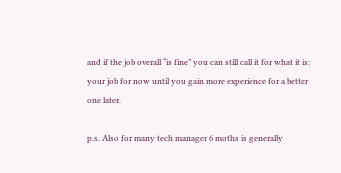and if the job overall “is fine” you can still call it for what it is: your job for now until you gain more experience for a better one later.

p.s. Also for many tech manager 6 moths is generally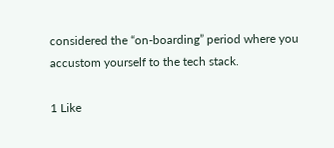considered the “on-boarding” period where you accustom yourself to the tech stack.

1 Like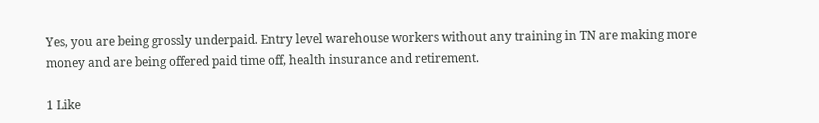Yes, you are being grossly underpaid. Entry level warehouse workers without any training in TN are making more money and are being offered paid time off, health insurance and retirement.

1 Like